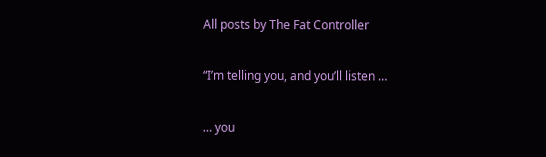All posts by The Fat Controller

“I’m telling you, and you’ll listen …

… you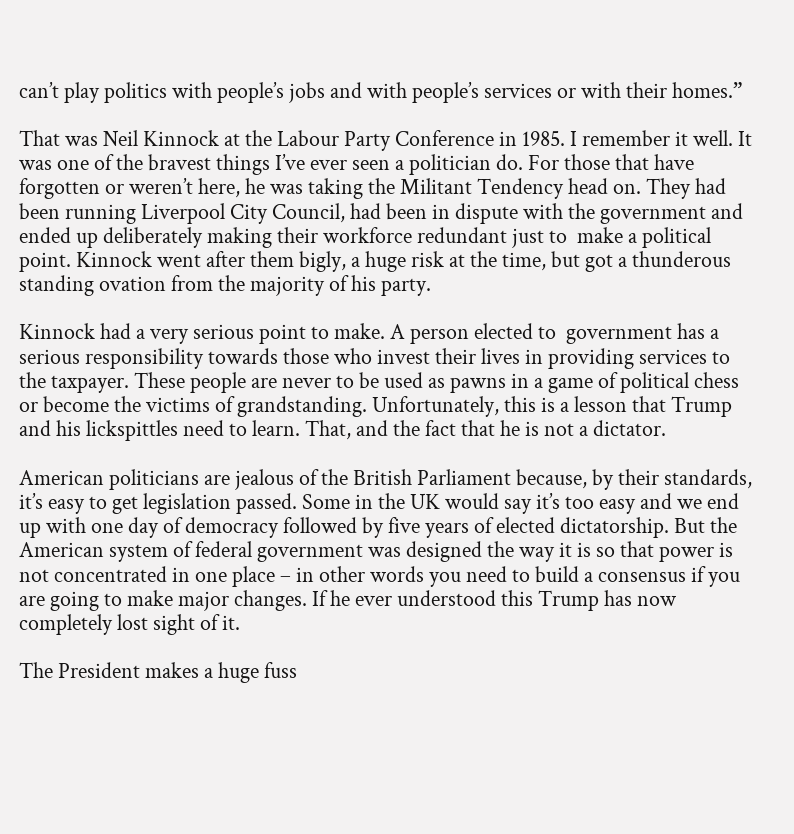can’t play politics with people’s jobs and with people’s services or with their homes.”

That was Neil Kinnock at the Labour Party Conference in 1985. I remember it well. It was one of the bravest things I’ve ever seen a politician do. For those that have forgotten or weren’t here, he was taking the Militant Tendency head on. They had been running Liverpool City Council, had been in dispute with the government and ended up deliberately making their workforce redundant just to  make a political point. Kinnock went after them bigly, a huge risk at the time, but got a thunderous standing ovation from the majority of his party.

Kinnock had a very serious point to make. A person elected to  government has a serious responsibility towards those who invest their lives in providing services to the taxpayer. These people are never to be used as pawns in a game of political chess or become the victims of grandstanding. Unfortunately, this is a lesson that Trump and his lickspittles need to learn. That, and the fact that he is not a dictator.

American politicians are jealous of the British Parliament because, by their standards, it’s easy to get legislation passed. Some in the UK would say it’s too easy and we end up with one day of democracy followed by five years of elected dictatorship. But the American system of federal government was designed the way it is so that power is not concentrated in one place – in other words you need to build a consensus if you are going to make major changes. If he ever understood this Trump has now completely lost sight of it.

The President makes a huge fuss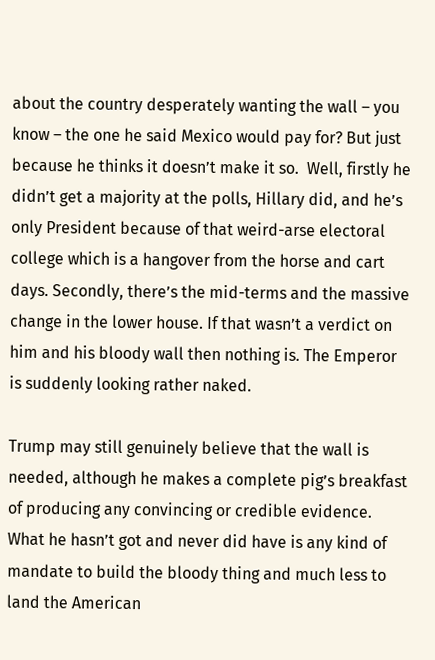about the country desperately wanting the wall – you know – the one he said Mexico would pay for? But just because he thinks it doesn’t make it so.  Well, firstly he didn’t get a majority at the polls, Hillary did, and he’s only President because of that weird-arse electoral college which is a hangover from the horse and cart days. Secondly, there’s the mid-terms and the massive change in the lower house. If that wasn’t a verdict on him and his bloody wall then nothing is. The Emperor is suddenly looking rather naked.

Trump may still genuinely believe that the wall is needed, although he makes a complete pig’s breakfast of producing any convincing or credible evidence. What he hasn’t got and never did have is any kind of mandate to build the bloody thing and much less to land the American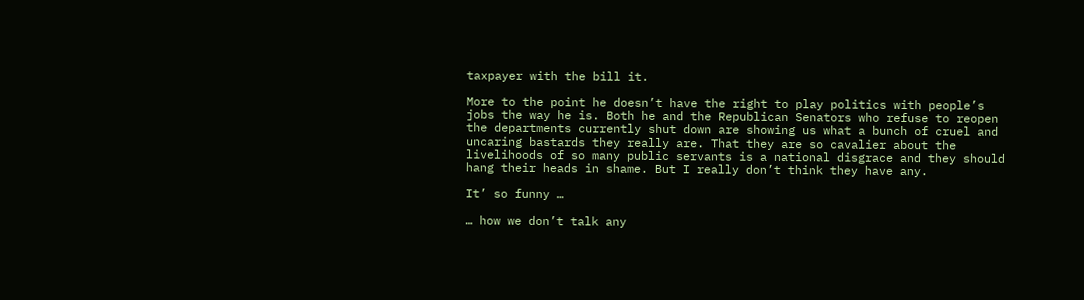taxpayer with the bill it.

More to the point he doesn’t have the right to play politics with people’s jobs the way he is. Both he and the Republican Senators who refuse to reopen the departments currently shut down are showing us what a bunch of cruel and uncaring bastards they really are. That they are so cavalier about the  livelihoods of so many public servants is a national disgrace and they should hang their heads in shame. But I really don’t think they have any.

It’ so funny …

… how we don’t talk any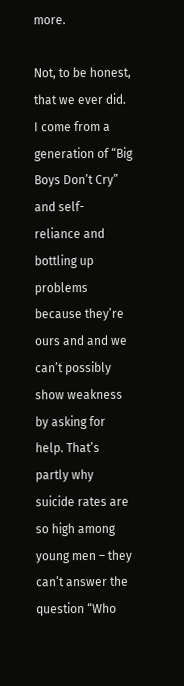more.

Not, to be honest, that we ever did. I come from a generation of “Big Boys Don’t Cry” and self- reliance and bottling up problems because they’re ours and and we can’t possibly show weakness by asking for help. That’s partly why suicide rates are so high among young men – they can’t answer the question “Who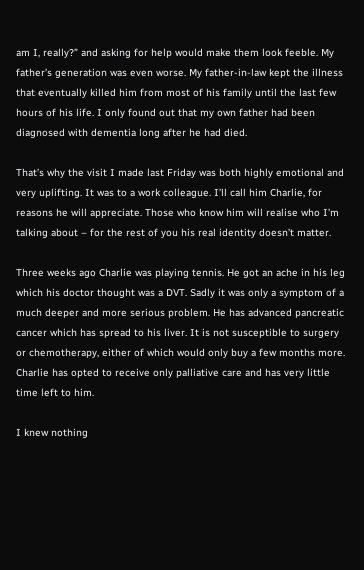am I, really?” and asking for help would make them look feeble. My father’s generation was even worse. My father-in-law kept the illness that eventually killed him from most of his family until the last few hours of his life. I only found out that my own father had been diagnosed with dementia long after he had died.

That’s why the visit I made last Friday was both highly emotional and very uplifting. It was to a work colleague. I’ll call him Charlie, for reasons he will appreciate. Those who know him will realise who I’m talking about – for the rest of you his real identity doesn’t matter.

Three weeks ago Charlie was playing tennis. He got an ache in his leg which his doctor thought was a DVT. Sadly it was only a symptom of a much deeper and more serious problem. He has advanced pancreatic cancer which has spread to his liver. It is not susceptible to surgery or chemotherapy, either of which would only buy a few months more. Charlie has opted to receive only palliative care and has very little time left to him.

I knew nothing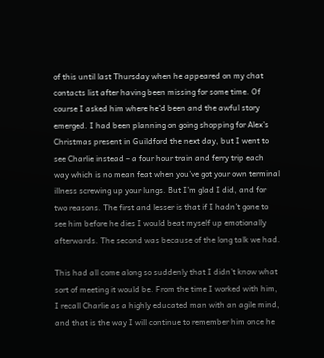of this until last Thursday when he appeared on my chat contacts list after having been missing for some time. Of course I asked him where he’d been and the awful story emerged. I had been planning on going shopping for Alex’s Christmas present in Guildford the next day, but I went to see Charlie instead – a four hour train and ferry trip each way which is no mean feat when you’ve got your own terminal illness screwing up your lungs. But I’m glad I did, and for two reasons. The first and lesser is that if I hadn’t gone to see him before he dies I would beat myself up emotionally afterwards. The second was because of the long talk we had.

This had all come along so suddenly that I didn’t know what sort of meeting it would be. From the time I worked with him, I recall Charlie as a highly educated man with an agile mind, and that is the way I will continue to remember him once he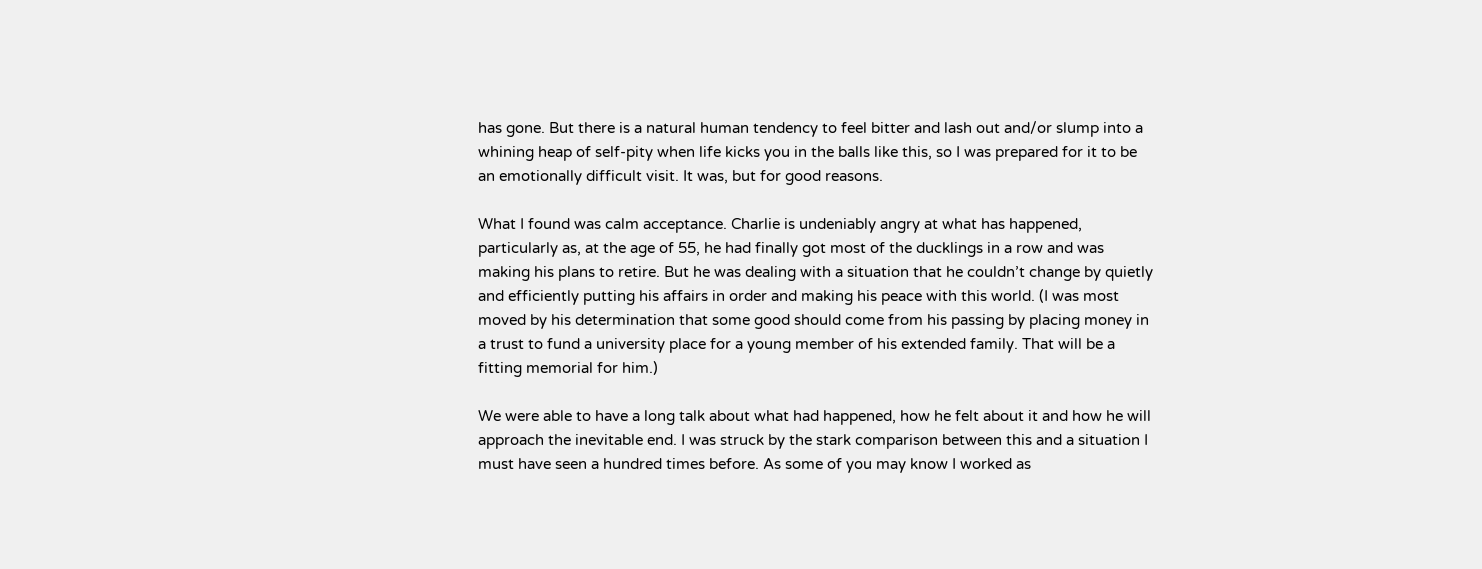has gone. But there is a natural human tendency to feel bitter and lash out and/or slump into a whining heap of self-pity when life kicks you in the balls like this, so I was prepared for it to be an emotionally difficult visit. It was, but for good reasons.

What I found was calm acceptance. Charlie is undeniably angry at what has happened, particularly as, at the age of 55, he had finally got most of the ducklings in a row and was making his plans to retire. But he was dealing with a situation that he couldn’t change by quietly and efficiently putting his affairs in order and making his peace with this world. (I was most moved by his determination that some good should come from his passing by placing money in a trust to fund a university place for a young member of his extended family. That will be a fitting memorial for him.)

We were able to have a long talk about what had happened, how he felt about it and how he will approach the inevitable end. I was struck by the stark comparison between this and a situation I must have seen a hundred times before. As some of you may know I worked as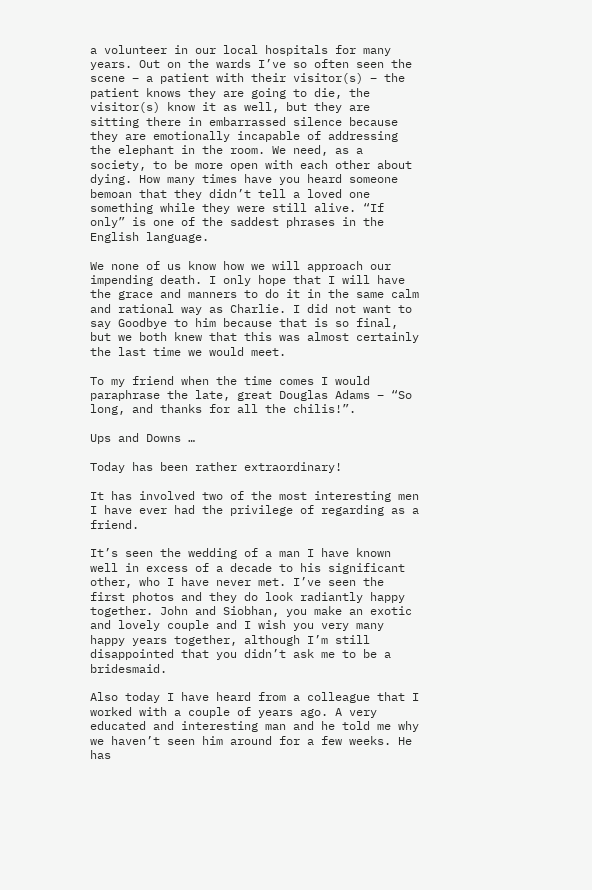a volunteer in our local hospitals for many years. Out on the wards I’ve so often seen the scene – a patient with their visitor(s) – the patient knows they are going to die, the visitor(s) know it as well, but they are sitting there in embarrassed silence because they are emotionally incapable of addressing the elephant in the room. We need, as a society, to be more open with each other about dying. How many times have you heard someone bemoan that they didn’t tell a loved one something while they were still alive. “If only” is one of the saddest phrases in the English language.

We none of us know how we will approach our impending death. I only hope that I will have the grace and manners to do it in the same calm and rational way as Charlie. I did not want to say Goodbye to him because that is so final, but we both knew that this was almost certainly the last time we would meet.

To my friend when the time comes I would paraphrase the late, great Douglas Adams – “So long, and thanks for all the chilis!”.

Ups and Downs …

Today has been rather extraordinary!

It has involved two of the most interesting men I have ever had the privilege of regarding as a friend.

It’s seen the wedding of a man I have known well in excess of a decade to his significant other, who I have never met. I’ve seen the first photos and they do look radiantly happy together. John and Siobhan, you make an exotic and lovely couple and I wish you very many happy years together, although I’m still disappointed that you didn’t ask me to be a bridesmaid.

Also today I have heard from a colleague that I worked with a couple of years ago. A very educated and interesting man and he told me why we haven’t seen him around for a few weeks. He has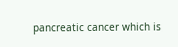pancreatic cancer which is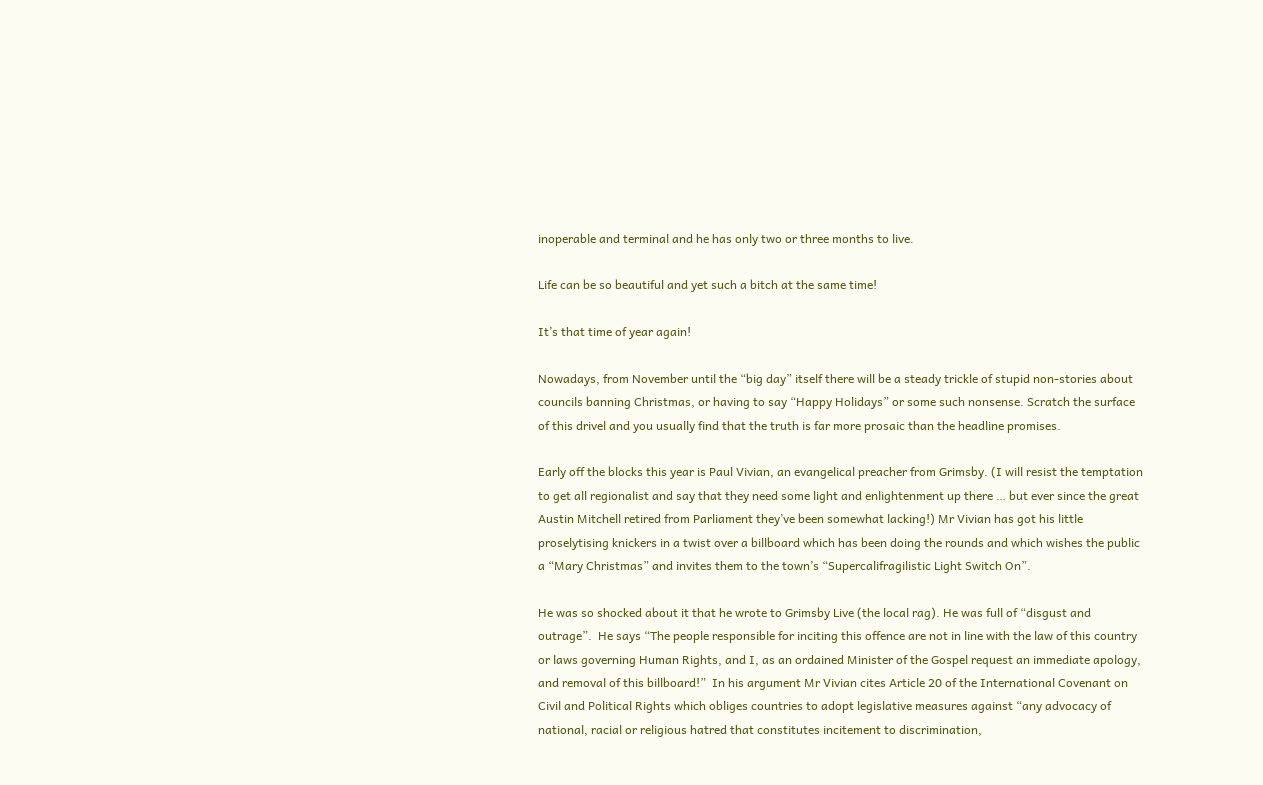inoperable and terminal and he has only two or three months to live.

Life can be so beautiful and yet such a bitch at the same time!

It’s that time of year again!

Nowadays, from November until the “big day” itself there will be a steady trickle of stupid non-stories about councils banning Christmas, or having to say “Happy Holidays” or some such nonsense. Scratch the surface of this drivel and you usually find that the truth is far more prosaic than the headline promises.

Early off the blocks this year is Paul Vivian, an evangelical preacher from Grimsby. (I will resist the temptation to get all regionalist and say that they need some light and enlightenment up there … but ever since the great Austin Mitchell retired from Parliament they’ve been somewhat lacking!) Mr Vivian has got his little proselytising knickers in a twist over a billboard which has been doing the rounds and which wishes the public a “Mary Christmas” and invites them to the town’s “Supercalifragilistic Light Switch On”.

He was so shocked about it that he wrote to Grimsby Live (the local rag). He was full of “disgust and outrage”.  He says “The people responsible for inciting this offence are not in line with the law of this country or laws governing Human Rights, and I, as an ordained Minister of the Gospel request an immediate apology, and removal of this billboard!”  In his argument Mr Vivian cites Article 20 of the International Covenant on Civil and Political Rights which obliges countries to adopt legislative measures against “any advocacy of national, racial or religious hatred that constitutes incitement to discrimination,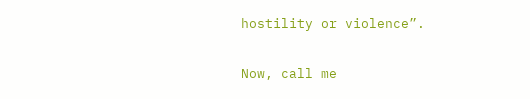hostility or violence”.

Now, call me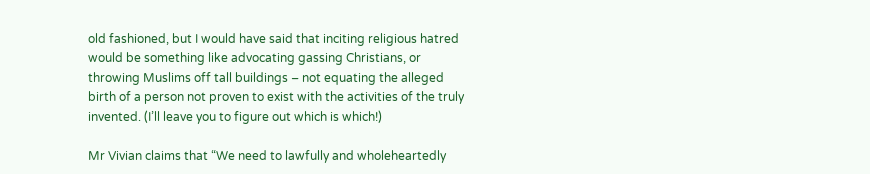old fashioned, but I would have said that inciting religious hatred would be something like advocating gassing Christians, or throwing Muslims off tall buildings – not equating the alleged birth of a person not proven to exist with the activities of the truly invented. (I’ll leave you to figure out which is which!)

Mr Vivian claims that “We need to lawfully and wholeheartedly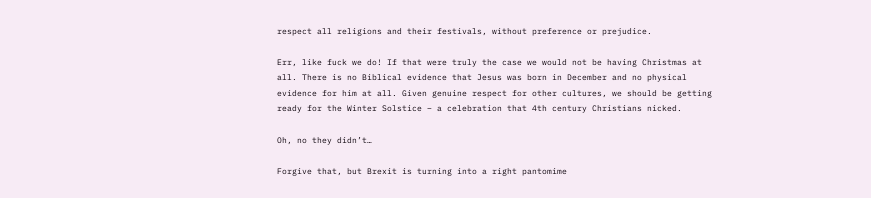respect all religions and their festivals, without preference or prejudice.

Err, like fuck we do! If that were truly the case we would not be having Christmas at all. There is no Biblical evidence that Jesus was born in December and no physical evidence for him at all. Given genuine respect for other cultures, we should be getting ready for the Winter Solstice – a celebration that 4th century Christians nicked.

Oh, no they didn’t…

Forgive that, but Brexit is turning into a right pantomime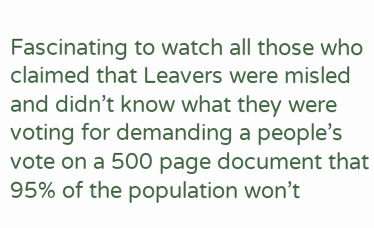Fascinating to watch all those who claimed that Leavers were misled and didn’t know what they were voting for demanding a people’s vote on a 500 page document that 95% of the population won’t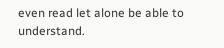even read let alone be able to understand.